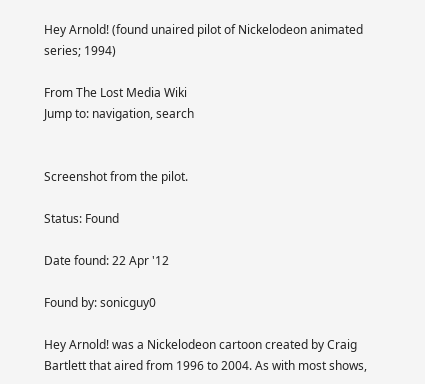Hey Arnold! (found unaired pilot of Nickelodeon animated series; 1994)

From The Lost Media Wiki
Jump to: navigation, search


Screenshot from the pilot.

Status: Found

Date found: 22 Apr '12

Found by: sonicguy0

Hey Arnold! was a Nickelodeon cartoon created by Craig Bartlett that aired from 1996 to 2004. As with most shows,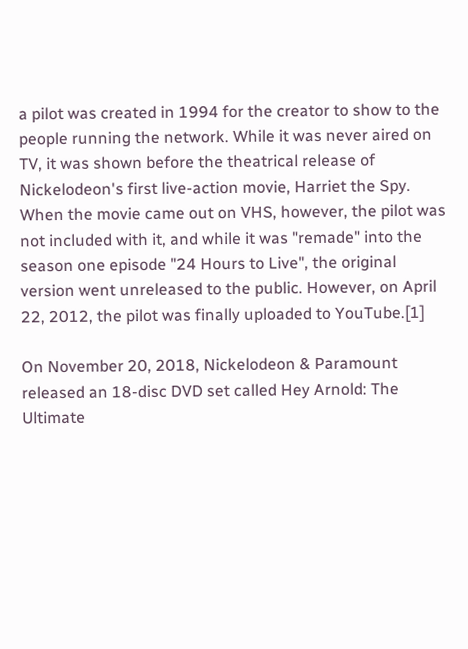a pilot was created in 1994 for the creator to show to the people running the network. While it was never aired on TV, it was shown before the theatrical release of Nickelodeon's first live-action movie, Harriet the Spy. When the movie came out on VHS, however, the pilot was not included with it, and while it was "remade" into the season one episode "24 Hours to Live", the original version went unreleased to the public. However, on April 22, 2012, the pilot was finally uploaded to YouTube.[1]

On November 20, 2018, Nickelodeon & Paramount released an 18-disc DVD set called Hey Arnold: The Ultimate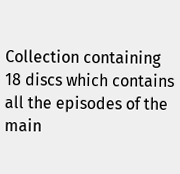Collection containing 18 discs which contains all the episodes of the main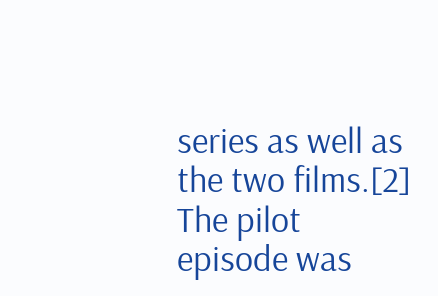series as well as the two films.[2] The pilot episode was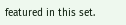featured in this set.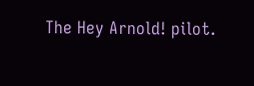The Hey Arnold! pilot.